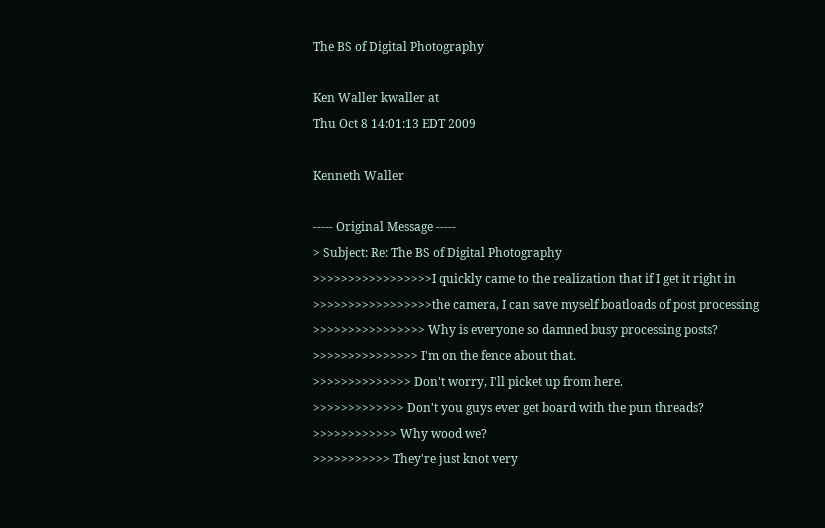The BS of Digital Photography

Ken Waller kwaller at
Thu Oct 8 14:01:13 EDT 2009

Kenneth Waller

----- Original Message -----
> Subject: Re: The BS of Digital Photography
>>>>>>>>>>>>>>>>>I quickly came to the realization that if I get it right in
>>>>>>>>>>>>>>>>>the camera, I can save myself boatloads of post processing
>>>>>>>>>>>>>>>> Why is everyone so damned busy processing posts?
>>>>>>>>>>>>>>> I'm on the fence about that.
>>>>>>>>>>>>>> Don't worry, I'll picket up from here.
>>>>>>>>>>>>> Don't you guys ever get board with the pun threads?
>>>>>>>>>>>> Why wood we?
>>>>>>>>>>> They're just knot very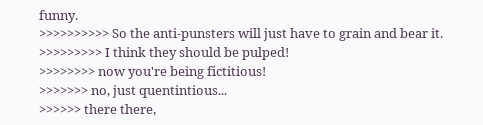funny.
>>>>>>>>>> So the anti-punsters will just have to grain and bear it.
>>>>>>>>> I think they should be pulped!
>>>>>>>> now you're being fictitious!
>>>>>>> no, just quentintious...
>>>>>> there there,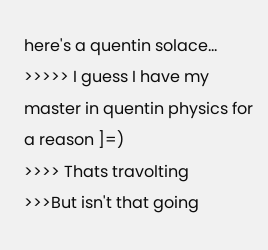here's a quentin solace...
>>>>> I guess I have my master in quentin physics for a reason ]=)
>>>> Thats travolting
>>>But isn't that going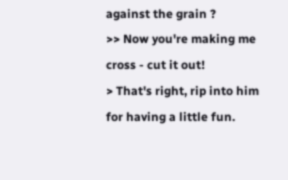against the grain ?
>> Now you're making me cross - cut it out!
> That's right, rip into him for having a little fun.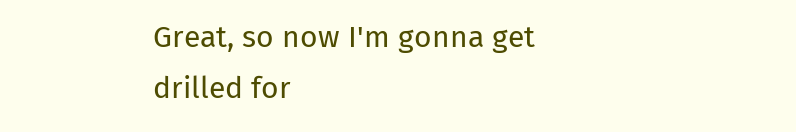Great, so now I'm gonna get drilled for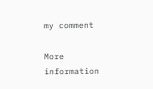my comment

More information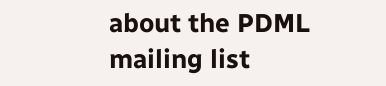about the PDML mailing list